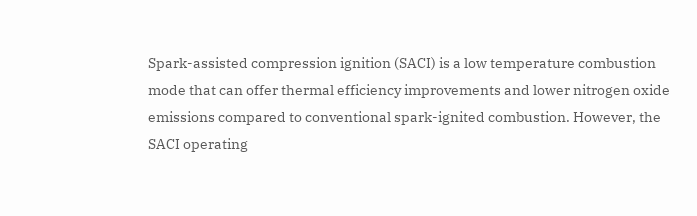Spark-assisted compression ignition (SACI) is a low temperature combustion mode that can offer thermal efficiency improvements and lower nitrogen oxide emissions compared to conventional spark-ignited combustion. However, the SACI operating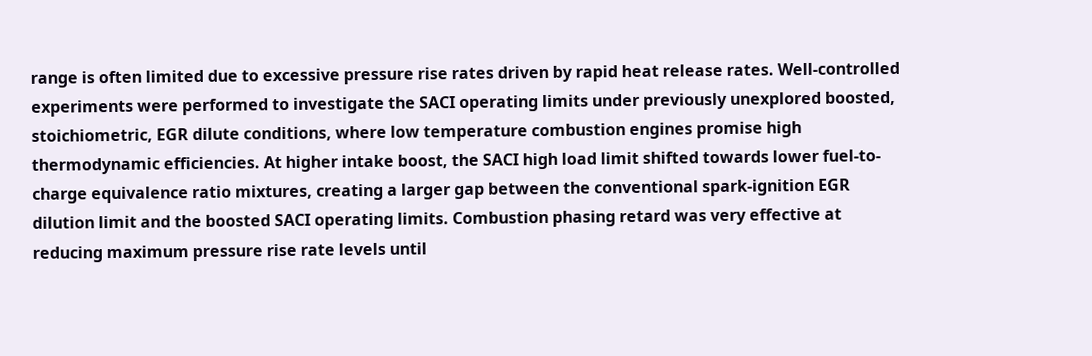range is often limited due to excessive pressure rise rates driven by rapid heat release rates. Well-controlled experiments were performed to investigate the SACI operating limits under previously unexplored boosted, stoichiometric, EGR dilute conditions, where low temperature combustion engines promise high thermodynamic efficiencies. At higher intake boost, the SACI high load limit shifted towards lower fuel-to-charge equivalence ratio mixtures, creating a larger gap between the conventional spark-ignition EGR dilution limit and the boosted SACI operating limits. Combustion phasing retard was very effective at reducing maximum pressure rise rate levels until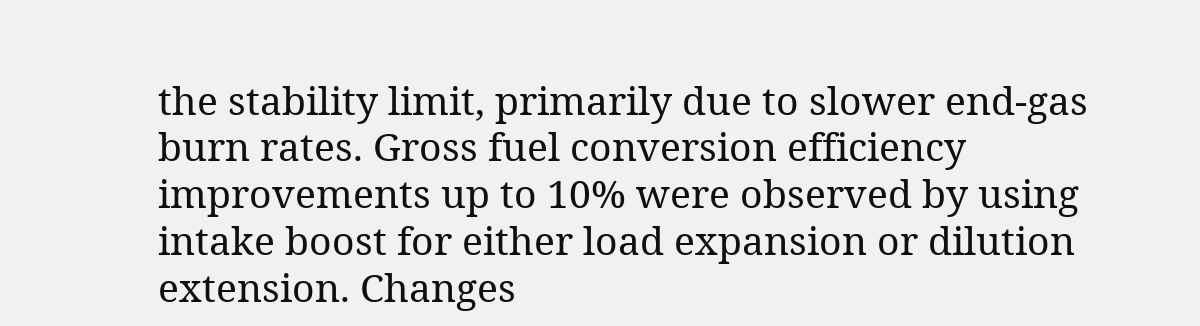the stability limit, primarily due to slower end-gas burn rates. Gross fuel conversion efficiency improvements up to 10% were observed by using intake boost for either load expansion or dilution extension. Changes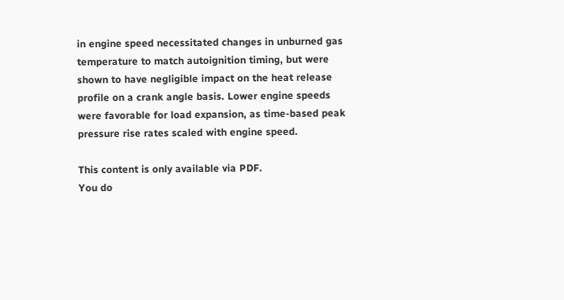in engine speed necessitated changes in unburned gas temperature to match autoignition timing, but were shown to have negligible impact on the heat release profile on a crank angle basis. Lower engine speeds were favorable for load expansion, as time-based peak pressure rise rates scaled with engine speed.

This content is only available via PDF.
You do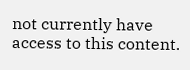not currently have access to this content.